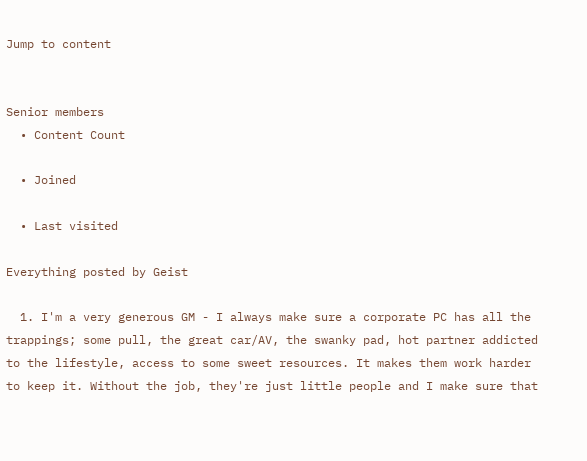Jump to content


Senior members
  • Content Count

  • Joined

  • Last visited

Everything posted by Geist

  1. I'm a very generous GM - I always make sure a corporate PC has all the trappings; some pull, the great car/AV, the swanky pad, hot partner addicted to the lifestyle, access to some sweet resources. It makes them work harder to keep it. Without the job, they're just little people and I make sure that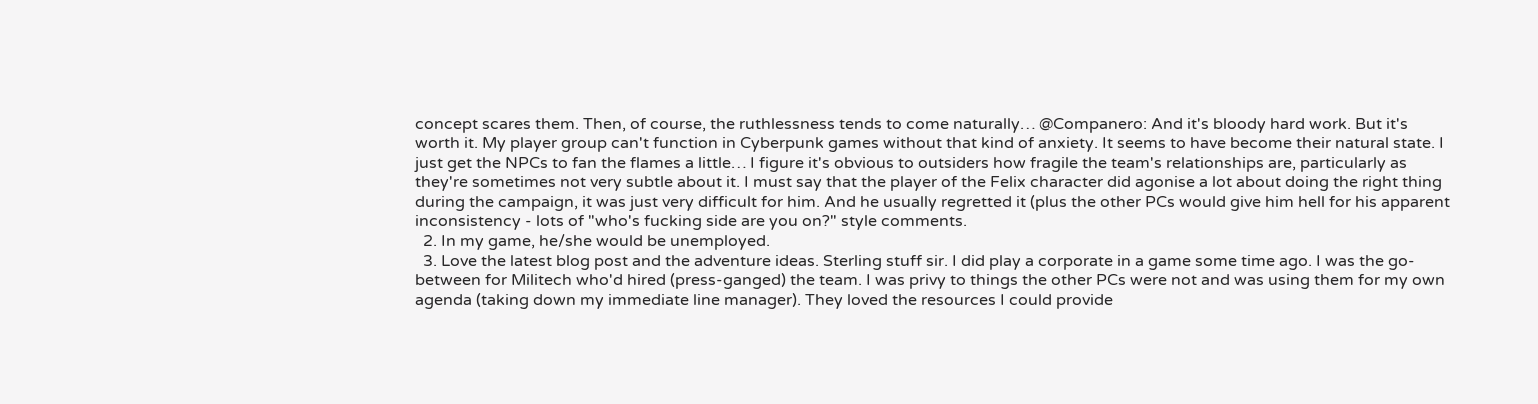concept scares them. Then, of course, the ruthlessness tends to come naturally… @Companero: And it's bloody hard work. But it's worth it. My player group can't function in Cyberpunk games without that kind of anxiety. It seems to have become their natural state. I just get the NPCs to fan the flames a little… I figure it's obvious to outsiders how fragile the team's relationships are, particularly as they're sometimes not very subtle about it. I must say that the player of the Felix character did agonise a lot about doing the right thing during the campaign, it was just very difficult for him. And he usually regretted it (plus the other PCs would give him hell for his apparent inconsistency - lots of "who's fucking side are you on?" style comments.
  2. In my game, he/she would be unemployed.
  3. Love the latest blog post and the adventure ideas. Sterling stuff sir. I did play a corporate in a game some time ago. I was the go-between for Militech who'd hired (press-ganged) the team. I was privy to things the other PCs were not and was using them for my own agenda (taking down my immediate line manager). They loved the resources I could provide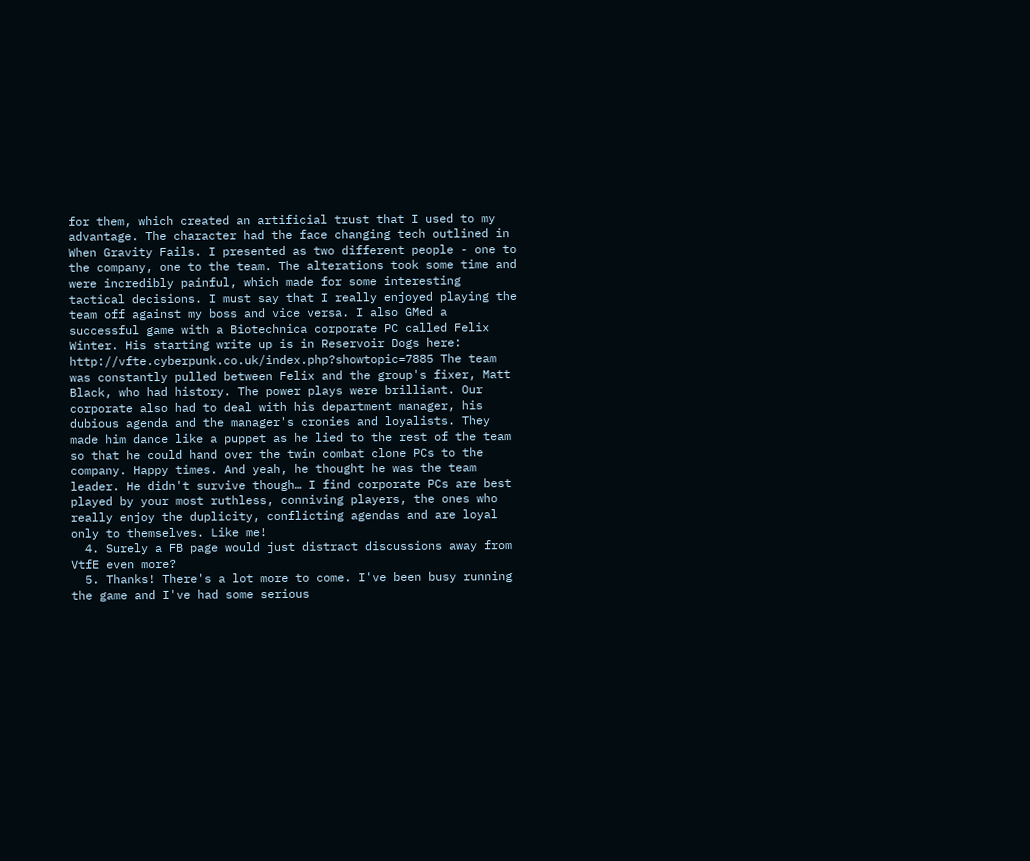for them, which created an artificial trust that I used to my advantage. The character had the face changing tech outlined in When Gravity Fails. I presented as two different people - one to the company, one to the team. The alterations took some time and were incredibly painful, which made for some interesting tactical decisions. I must say that I really enjoyed playing the team off against my boss and vice versa. I also GMed a successful game with a Biotechnica corporate PC called Felix Winter. His starting write up is in Reservoir Dogs here: http://vfte.cyberpunk.co.uk/index.php?showtopic=7885 The team was constantly pulled between Felix and the group's fixer, Matt Black, who had history. The power plays were brilliant. Our corporate also had to deal with his department manager, his dubious agenda and the manager's cronies and loyalists. They made him dance like a puppet as he lied to the rest of the team so that he could hand over the twin combat clone PCs to the company. Happy times. And yeah, he thought he was the team leader. He didn't survive though… I find corporate PCs are best played by your most ruthless, conniving players, the ones who really enjoy the duplicity, conflicting agendas and are loyal only to themselves. Like me!
  4. Surely a FB page would just distract discussions away from VtfE even more?
  5. Thanks! There's a lot more to come. I've been busy running the game and I've had some serious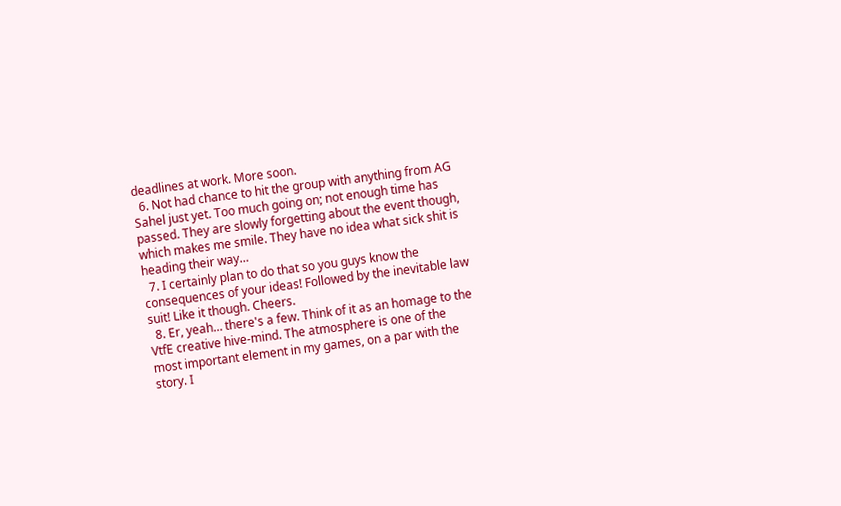deadlines at work. More soon.
  6. Not had chance to hit the group with anything from AG Sahel just yet. Too much going on; not enough time has passed. They are slowly forgetting about the event though, which makes me smile. They have no idea what sick shit is heading their way…
  7. I certainly plan to do that so you guys know the consequences of your ideas! Followed by the inevitable law suit! Like it though. Cheers.
  8. Er, yeah… there's a few. Think of it as an homage to the VtfE creative hive-mind. The atmosphere is one of the most important element in my games, on a par with the story. I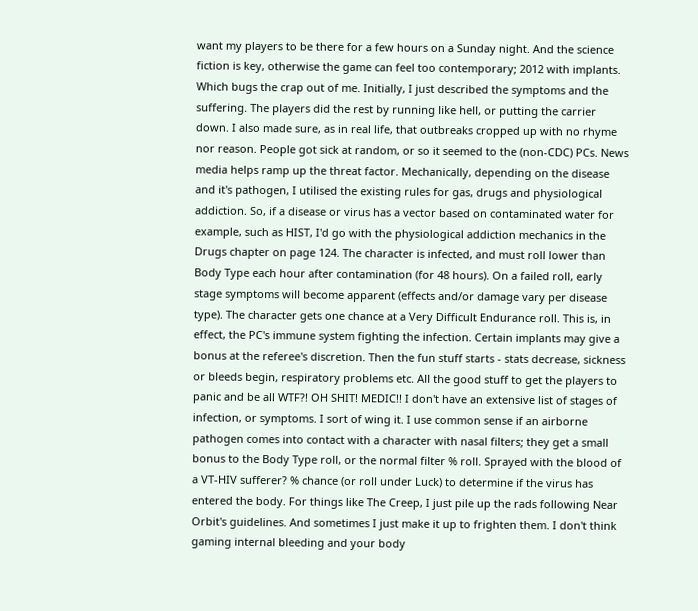want my players to be there for a few hours on a Sunday night. And the science fiction is key, otherwise the game can feel too contemporary; 2012 with implants. Which bugs the crap out of me. Initially, I just described the symptoms and the suffering. The players did the rest by running like hell, or putting the carrier down. I also made sure, as in real life, that outbreaks cropped up with no rhyme nor reason. People got sick at random, or so it seemed to the (non-CDC) PCs. News media helps ramp up the threat factor. Mechanically, depending on the disease and it's pathogen, I utilised the existing rules for gas, drugs and physiological addiction. So, if a disease or virus has a vector based on contaminated water for example, such as HIST, I'd go with the physiological addiction mechanics in the Drugs chapter on page 124. The character is infected, and must roll lower than Body Type each hour after contamination (for 48 hours). On a failed roll, early stage symptoms will become apparent (effects and/or damage vary per disease type). The character gets one chance at a Very Difficult Endurance roll. This is, in effect, the PC's immune system fighting the infection. Certain implants may give a bonus at the referee's discretion. Then the fun stuff starts - stats decrease, sickness or bleeds begin, respiratory problems etc. All the good stuff to get the players to panic and be all WTF?! OH SHIT! MEDIC!! I don't have an extensive list of stages of infection, or symptoms. I sort of wing it. I use common sense if an airborne pathogen comes into contact with a character with nasal filters; they get a small bonus to the Body Type roll, or the normal filter % roll. Sprayed with the blood of a VT-HIV sufferer? % chance (or roll under Luck) to determine if the virus has entered the body. For things like The Creep, I just pile up the rads following Near Orbit's guidelines. And sometimes I just make it up to frighten them. I don't think gaming internal bleeding and your body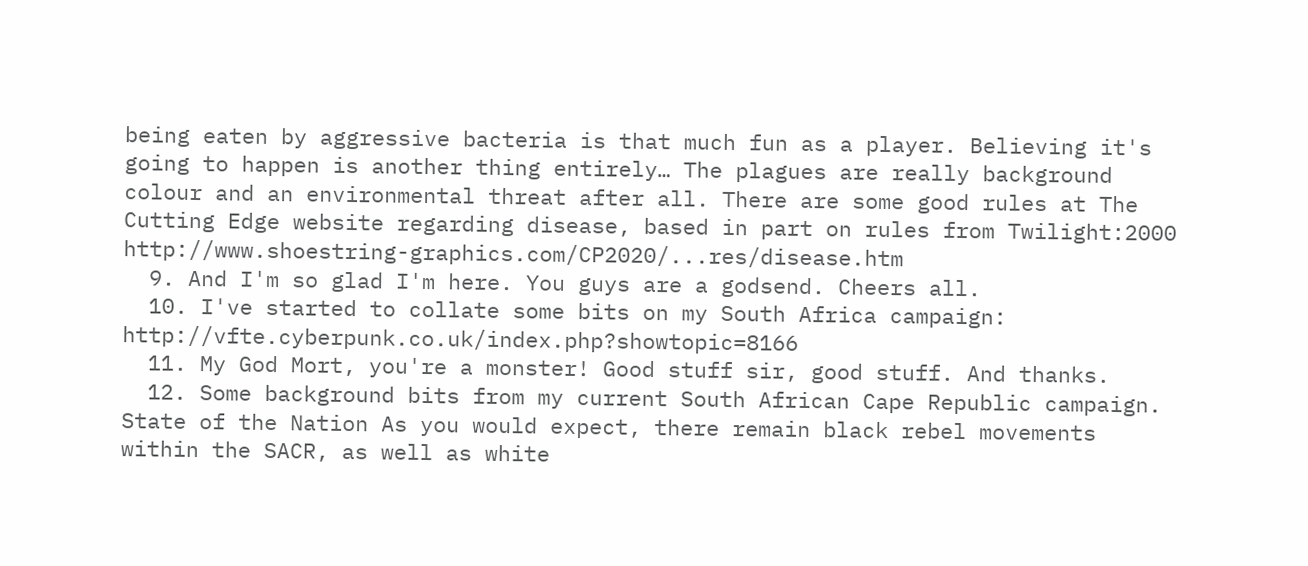being eaten by aggressive bacteria is that much fun as a player. Believing it's going to happen is another thing entirely… The plagues are really background colour and an environmental threat after all. There are some good rules at The Cutting Edge website regarding disease, based in part on rules from Twilight:2000 http://www.shoestring-graphics.com/CP2020/...res/disease.htm
  9. And I'm so glad I'm here. You guys are a godsend. Cheers all.
  10. I've started to collate some bits on my South Africa campaign: http://vfte.cyberpunk.co.uk/index.php?showtopic=8166
  11. My God Mort, you're a monster! Good stuff sir, good stuff. And thanks.
  12. Some background bits from my current South African Cape Republic campaign. State of the Nation As you would expect, there remain black rebel movements within the SACR, as well as white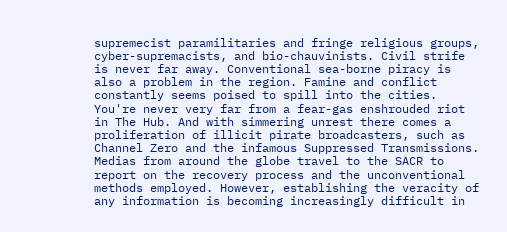supremecist paramilitaries and fringe religious groups, cyber-supremacists, and bio-chauvinists. Civil strife is never far away. Conventional sea-borne piracy is also a problem in the region. Famine and conflict constantly seems poised to spill into the cities. You're never very far from a fear-gas enshrouded riot in The Hub. And with simmering unrest there comes a proliferation of illicit pirate broadcasters, such as Channel Zero and the infamous Suppressed Transmissions. Medias from around the globe travel to the SACR to report on the recovery process and the unconventional methods employed. However, establishing the veracity of any information is becoming increasingly difficult in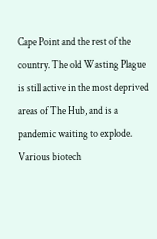Cape Point and the rest of the country. The old Wasting Plague is still active in the most deprived areas of The Hub, and is a pandemic waiting to explode. Various biotech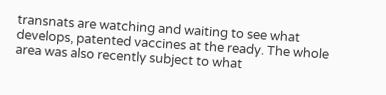transnats are watching and waiting to see what develops, patented vaccines at the ready. The whole area was also recently subject to what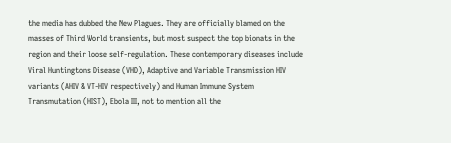the media has dubbed the New Plagues. They are officially blamed on the masses of Third World transients, but most suspect the top bionats in the region and their loose self-regulation. These contemporary diseases include Viral Huntingtons Disease (VHD), Adaptive and Variable Transmission HIV variants (AHIV & VT-HIV respectively) and Human Immune System Transmutation (HIST), Ebola III, not to mention all the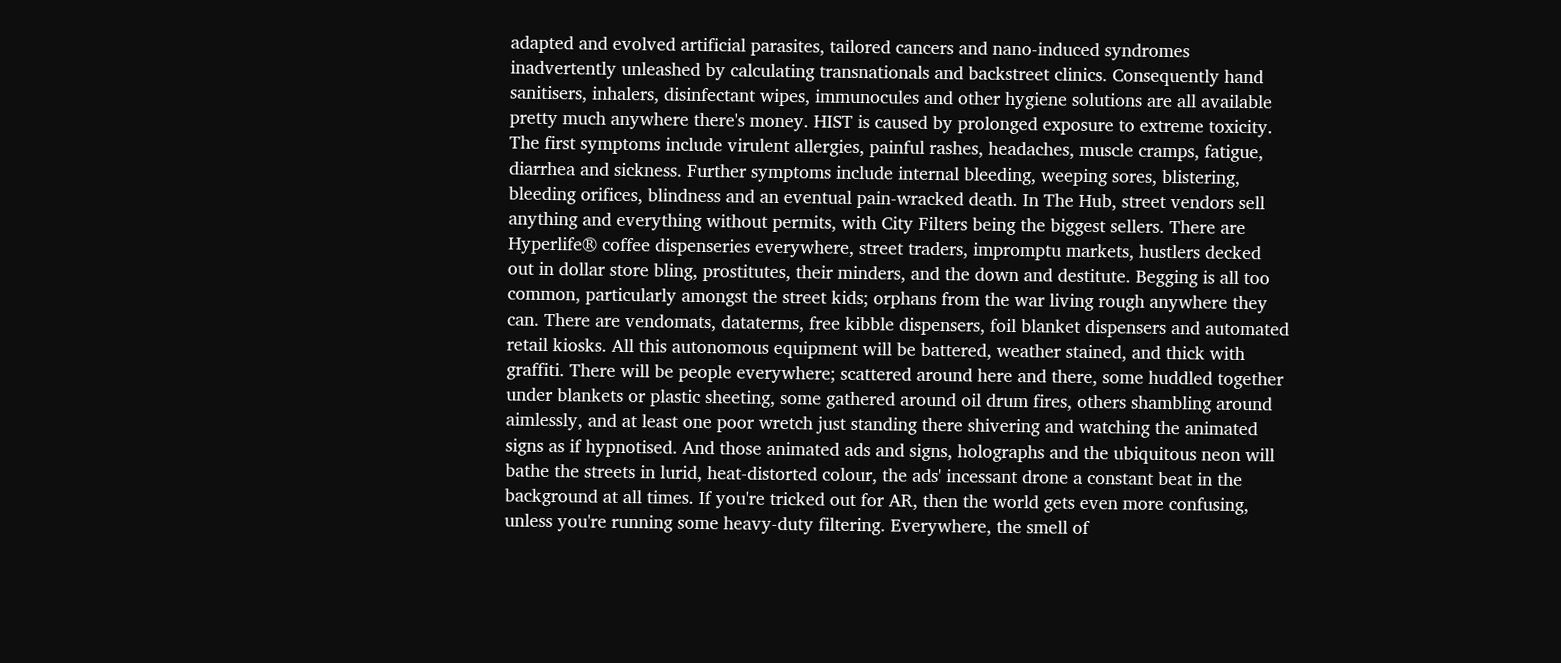adapted and evolved artificial parasites, tailored cancers and nano-induced syndromes inadvertently unleashed by calculating transnationals and backstreet clinics. Consequently hand sanitisers, inhalers, disinfectant wipes, immunocules and other hygiene solutions are all available pretty much anywhere there's money. HIST is caused by prolonged exposure to extreme toxicity. The first symptoms include virulent allergies, painful rashes, headaches, muscle cramps, fatigue, diarrhea and sickness. Further symptoms include internal bleeding, weeping sores, blistering, bleeding orifices, blindness and an eventual pain-wracked death. In The Hub, street vendors sell anything and everything without permits, with City Filters being the biggest sellers. There are Hyperlife® coffee dispenseries everywhere, street traders, impromptu markets, hustlers decked out in dollar store bling, prostitutes, their minders, and the down and destitute. Begging is all too common, particularly amongst the street kids; orphans from the war living rough anywhere they can. There are vendomats, dataterms, free kibble dispensers, foil blanket dispensers and automated retail kiosks. All this autonomous equipment will be battered, weather stained, and thick with graffiti. There will be people everywhere; scattered around here and there, some huddled together under blankets or plastic sheeting, some gathered around oil drum fires, others shambling around aimlessly, and at least one poor wretch just standing there shivering and watching the animated signs as if hypnotised. And those animated ads and signs, holographs and the ubiquitous neon will bathe the streets in lurid, heat-distorted colour, the ads' incessant drone a constant beat in the background at all times. If you're tricked out for AR, then the world gets even more confusing, unless you're running some heavy-duty filtering. Everywhere, the smell of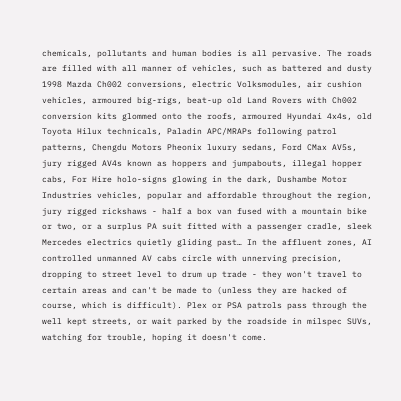chemicals, pollutants and human bodies is all pervasive. The roads are filled with all manner of vehicles, such as battered and dusty 1998 Mazda Ch002 conversions, electric Volksmodules, air cushion vehicles, armoured big-rigs, beat-up old Land Rovers with Ch002 conversion kits glommed onto the roofs, armoured Hyundai 4x4s, old Toyota Hilux technicals, Paladin APC/MRAPs following patrol patterns, Chengdu Motors Pheonix luxury sedans, Ford CMax AV5s, jury rigged AV4s known as hoppers and jumpabouts, illegal hopper cabs, For Hire holo-signs glowing in the dark, Dushambe Motor Industries vehicles, popular and affordable throughout the region, jury rigged rickshaws - half a box van fused with a mountain bike or two, or a surplus PA suit fitted with a passenger cradle, sleek Mercedes electrics quietly gliding past… In the affluent zones, AI controlled unmanned AV cabs circle with unnerving precision, dropping to street level to drum up trade - they won't travel to certain areas and can't be made to (unless they are hacked of course, which is difficult). Plex or PSA patrols pass through the well kept streets, or wait parked by the roadside in milspec SUVs, watching for trouble, hoping it doesn't come.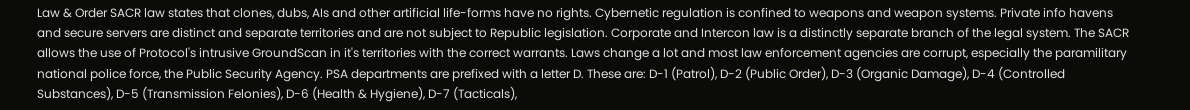Law & Order SACR law states that clones, dubs, AIs and other artificial life-forms have no rights. Cybernetic regulation is confined to weapons and weapon systems. Private info havens and secure servers are distinct and separate territories and are not subject to Republic legislation. Corporate and Intercon law is a distinctly separate branch of the legal system. The SACR allows the use of Protocol's intrusive GroundScan in it's territories with the correct warrants. Laws change a lot and most law enforcement agencies are corrupt, especially the paramilitary national police force, the Public Security Agency. PSA departments are prefixed with a letter D. These are: D-1 (Patrol), D-2 (Public Order), D-3 (Organic Damage), D-4 (Controlled Substances), D-5 (Transmission Felonies), D-6 (Health & Hygiene), D-7 (Tacticals),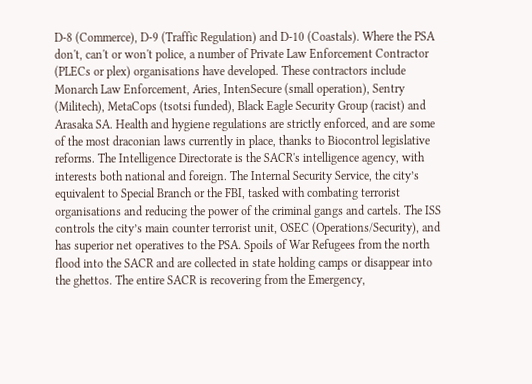D-8 (Commerce), D-9 (Traffic Regulation) and D-10 (Coastals). Where the PSA don't, can't or won't police, a number of Private Law Enforcement Contractor (PLECs or plex) organisations have developed. These contractors include Monarch Law Enforcement, Aries, IntenSecure (small operation), Sentry (Militech), MetaCops (tsotsi funded), Black Eagle Security Group (racist) and Arasaka SA. Health and hygiene regulations are strictly enforced, and are some of the most draconian laws currently in place, thanks to Biocontrol legislative reforms. The Intelligence Directorate is the SACR's intelligence agency, with interests both national and foreign. The Internal Security Service, the city’s equivalent to Special Branch or the FBI, tasked with combating terrorist organisations and reducing the power of the criminal gangs and cartels. The ISS controls the city’s main counter terrorist unit, OSEC (Operations/Security), and has superior net operatives to the PSA. Spoils of War Refugees from the north flood into the SACR and are collected in state holding camps or disappear into the ghettos. The entire SACR is recovering from the Emergency,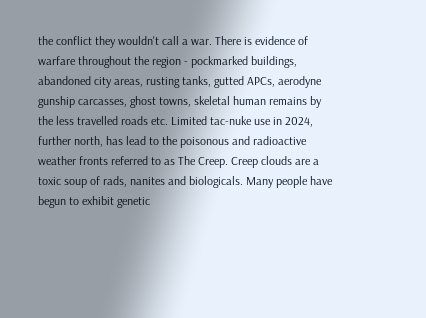the conflict they wouldn't call a war. There is evidence of warfare throughout the region - pockmarked buildings, abandoned city areas, rusting tanks, gutted APCs, aerodyne gunship carcasses, ghost towns, skeletal human remains by the less travelled roads etc. Limited tac-nuke use in 2024, further north, has lead to the poisonous and radioactive weather fronts referred to as The Creep. Creep clouds are a toxic soup of rads, nanites and biologicals. Many people have begun to exhibit genetic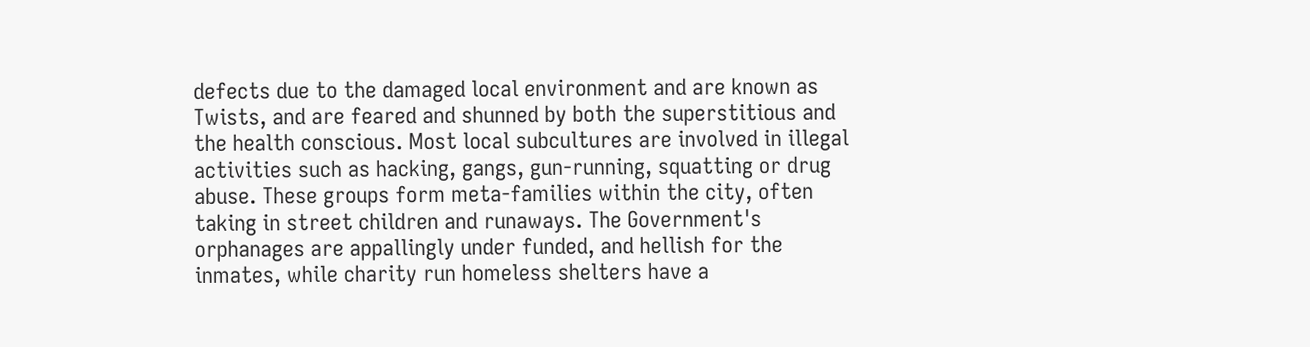defects due to the damaged local environment and are known as Twists, and are feared and shunned by both the superstitious and the health conscious. Most local subcultures are involved in illegal activities such as hacking, gangs, gun-running, squatting or drug abuse. These groups form meta-families within the city, often taking in street children and runaways. The Government's orphanages are appallingly under funded, and hellish for the inmates, while charity run homeless shelters have a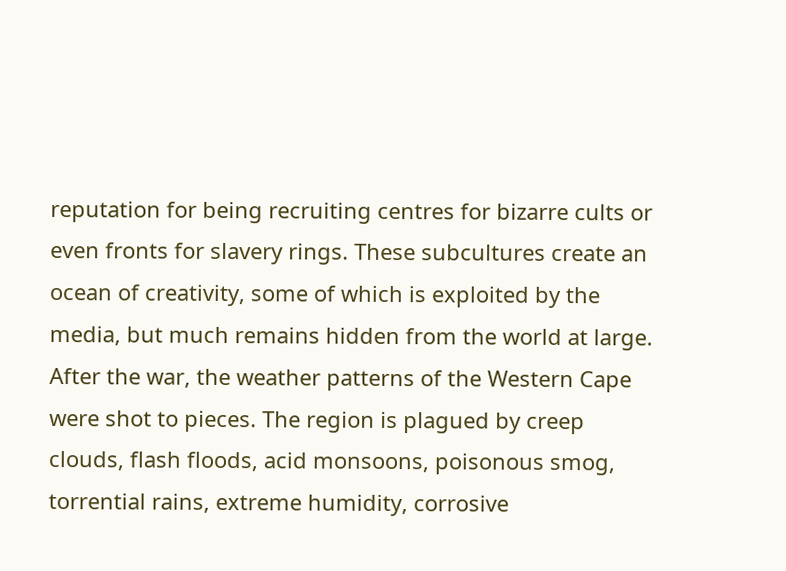reputation for being recruiting centres for bizarre cults or even fronts for slavery rings. These subcultures create an ocean of creativity, some of which is exploited by the media, but much remains hidden from the world at large. After the war, the weather patterns of the Western Cape were shot to pieces. The region is plagued by creep clouds, flash floods, acid monsoons, poisonous smog, torrential rains, extreme humidity, corrosive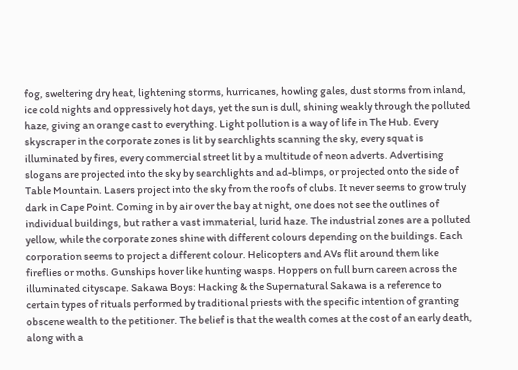fog, sweltering dry heat, lightening storms, hurricanes, howling gales, dust storms from inland, ice cold nights and oppressively hot days, yet the sun is dull, shining weakly through the polluted haze, giving an orange cast to everything. Light pollution is a way of life in The Hub. Every skyscraper in the corporate zones is lit by searchlights scanning the sky, every squat is illuminated by fires, every commercial street lit by a multitude of neon adverts. Advertising slogans are projected into the sky by searchlights and ad-blimps, or projected onto the side of Table Mountain. Lasers project into the sky from the roofs of clubs. It never seems to grow truly dark in Cape Point. Coming in by air over the bay at night, one does not see the outlines of individual buildings, but rather a vast immaterial, lurid haze. The industrial zones are a polluted yellow, while the corporate zones shine with different colours depending on the buildings. Each corporation seems to project a different colour. Helicopters and AVs flit around them like fireflies or moths. Gunships hover like hunting wasps. Hoppers on full burn careen across the illuminated cityscape. Sakawa Boys: Hacking & the Supernatural Sakawa is a reference to certain types of rituals performed by traditional priests with the specific intention of granting obscene wealth to the petitioner. The belief is that the wealth comes at the cost of an early death, along with a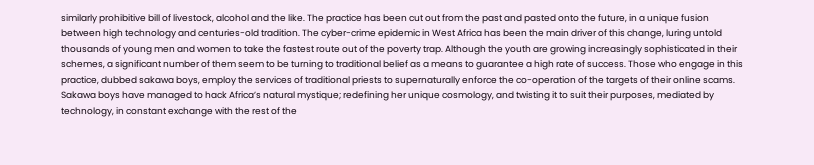similarly prohibitive bill of livestock, alcohol and the like. The practice has been cut out from the past and pasted onto the future, in a unique fusion between high technology and centuries-old tradition. The cyber-crime epidemic in West Africa has been the main driver of this change, luring untold thousands of young men and women to take the fastest route out of the poverty trap. Although the youth are growing increasingly sophisticated in their schemes, a significant number of them seem to be turning to traditional belief as a means to guarantee a high rate of success. Those who engage in this practice, dubbed sakawa boys, employ the services of traditional priests to supernaturally enforce the co-operation of the targets of their online scams. Sakawa boys have managed to hack Africa’s natural mystique; redefining her unique cosmology, and twisting it to suit their purposes, mediated by technology, in constant exchange with the rest of the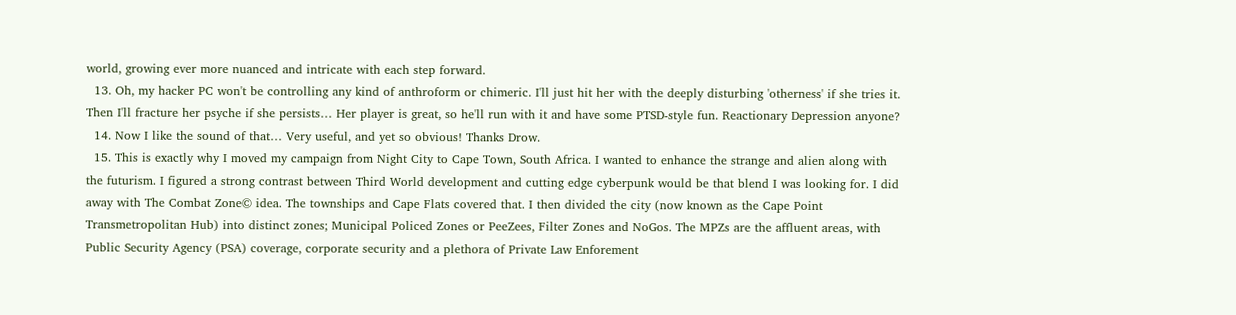world, growing ever more nuanced and intricate with each step forward.
  13. Oh, my hacker PC won't be controlling any kind of anthroform or chimeric. I'll just hit her with the deeply disturbing 'otherness' if she tries it. Then I'll fracture her psyche if she persists… Her player is great, so he'll run with it and have some PTSD-style fun. Reactionary Depression anyone?
  14. Now I like the sound of that… Very useful, and yet so obvious! Thanks Drow.
  15. This is exactly why I moved my campaign from Night City to Cape Town, South Africa. I wanted to enhance the strange and alien along with the futurism. I figured a strong contrast between Third World development and cutting edge cyberpunk would be that blend I was looking for. I did away with The Combat Zone© idea. The townships and Cape Flats covered that. I then divided the city (now known as the Cape Point Transmetropolitan Hub) into distinct zones; Municipal Policed Zones or PeeZees, Filter Zones and NoGos. The MPZs are the affluent areas, with Public Security Agency (PSA) coverage, corporate security and a plethora of Private Law Enforement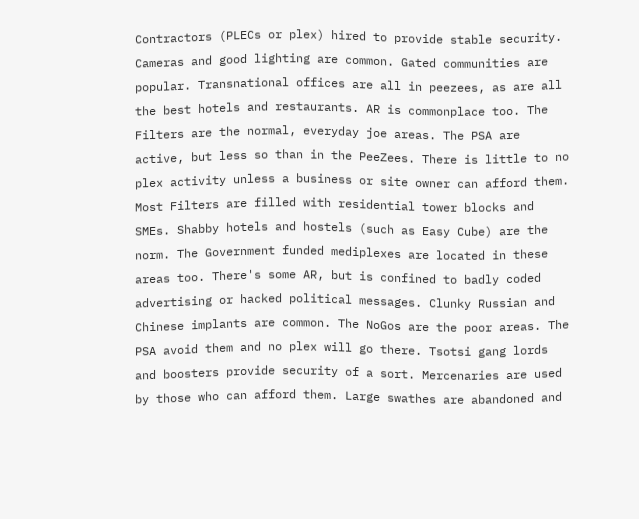Contractors (PLECs or plex) hired to provide stable security. Cameras and good lighting are common. Gated communities are popular. Transnational offices are all in peezees, as are all the best hotels and restaurants. AR is commonplace too. The Filters are the normal, everyday joe areas. The PSA are active, but less so than in the PeeZees. There is little to no plex activity unless a business or site owner can afford them. Most Filters are filled with residential tower blocks and SMEs. Shabby hotels and hostels (such as Easy Cube) are the norm. The Government funded mediplexes are located in these areas too. There's some AR, but is confined to badly coded advertising or hacked political messages. Clunky Russian and Chinese implants are common. The NoGos are the poor areas. The PSA avoid them and no plex will go there. Tsotsi gang lords and boosters provide security of a sort. Mercenaries are used by those who can afford them. Large swathes are abandoned and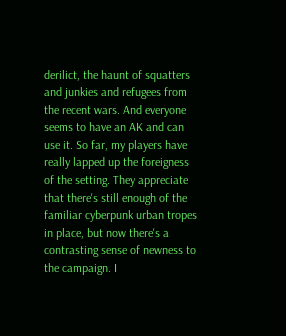derilict, the haunt of squatters and junkies and refugees from the recent wars. And everyone seems to have an AK and can use it. So far, my players have really lapped up the foreigness of the setting. They appreciate that there's still enough of the familiar cyberpunk urban tropes in place, but now there's a contrasting sense of newness to the campaign. I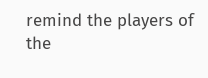remind the players of the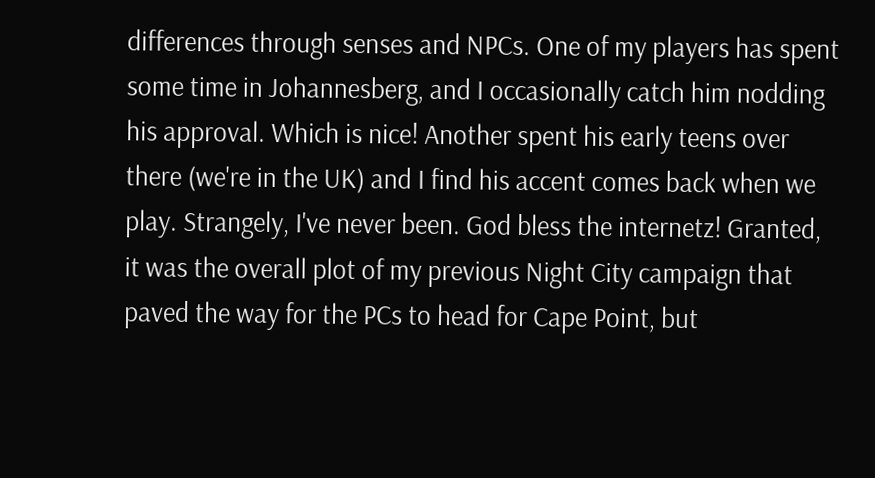differences through senses and NPCs. One of my players has spent some time in Johannesberg, and I occasionally catch him nodding his approval. Which is nice! Another spent his early teens over there (we're in the UK) and I find his accent comes back when we play. Strangely, I've never been. God bless the internetz! Granted, it was the overall plot of my previous Night City campaign that paved the way for the PCs to head for Cape Point, but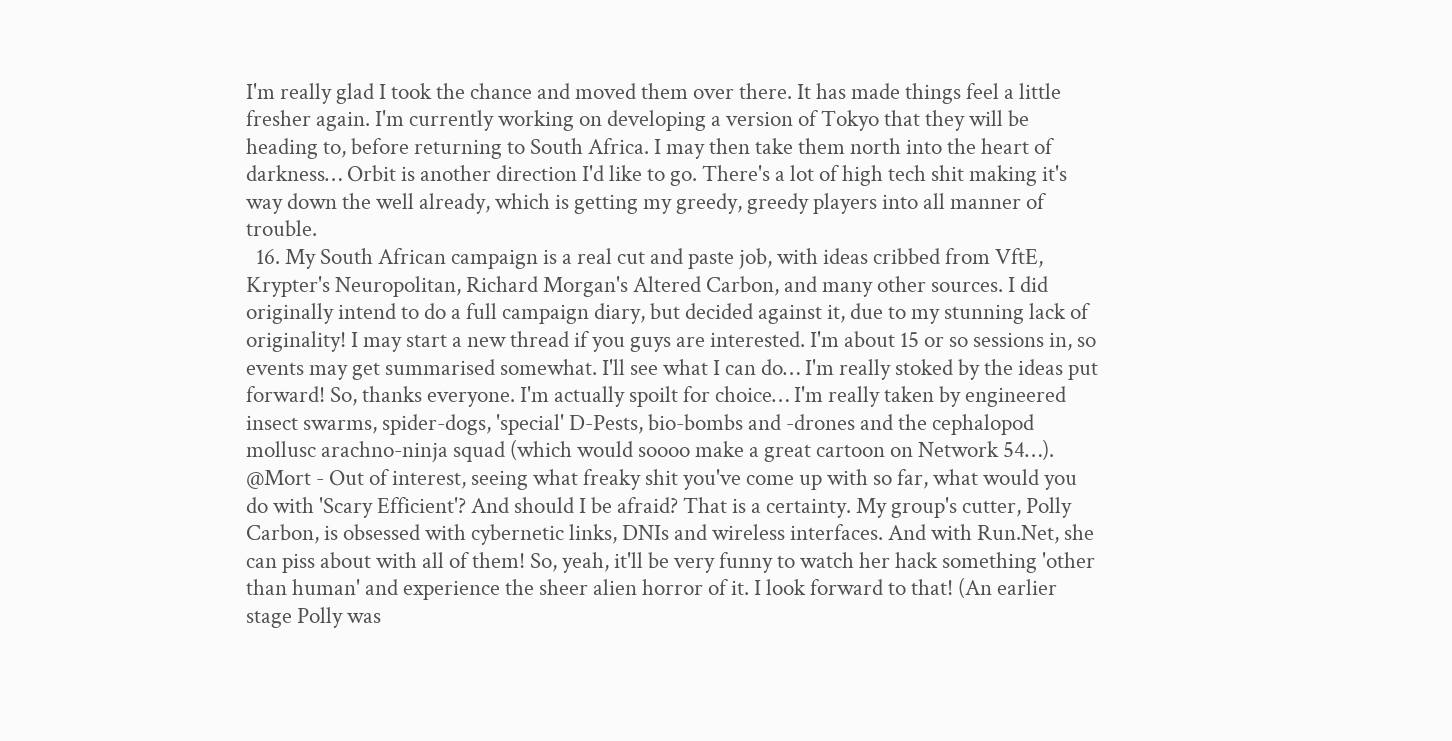I'm really glad I took the chance and moved them over there. It has made things feel a little fresher again. I'm currently working on developing a version of Tokyo that they will be heading to, before returning to South Africa. I may then take them north into the heart of darkness… Orbit is another direction I'd like to go. There's a lot of high tech shit making it's way down the well already, which is getting my greedy, greedy players into all manner of trouble.
  16. My South African campaign is a real cut and paste job, with ideas cribbed from VftE, Krypter's Neuropolitan, Richard Morgan's Altered Carbon, and many other sources. I did originally intend to do a full campaign diary, but decided against it, due to my stunning lack of originality! I may start a new thread if you guys are interested. I'm about 15 or so sessions in, so events may get summarised somewhat. I'll see what I can do… I'm really stoked by the ideas put forward! So, thanks everyone. I'm actually spoilt for choice… I'm really taken by engineered insect swarms, spider-dogs, 'special' D-Pests, bio-bombs and -drones and the cephalopod mollusc arachno-ninja squad (which would soooo make a great cartoon on Network 54…). @Mort - Out of interest, seeing what freaky shit you've come up with so far, what would you do with 'Scary Efficient'? And should I be afraid? That is a certainty. My group's cutter, Polly Carbon, is obsessed with cybernetic links, DNIs and wireless interfaces. And with Run.Net, she can piss about with all of them! So, yeah, it'll be very funny to watch her hack something 'other than human' and experience the sheer alien horror of it. I look forward to that! (An earlier stage Polly was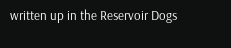written up in the Reservoir Dogs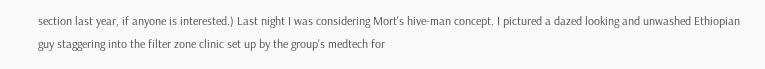section last year, if anyone is interested.) Last night I was considering Mort's hive-man concept. I pictured a dazed looking and unwashed Ethiopian guy staggering into the filter zone clinic set up by the group's medtech for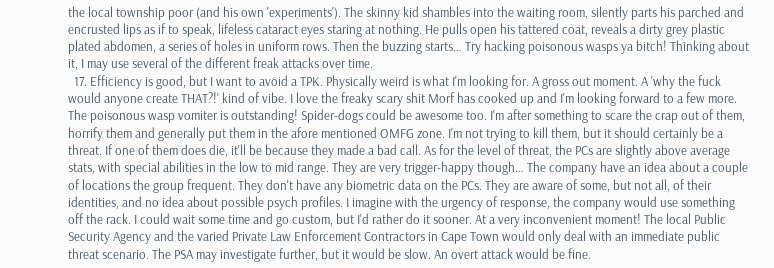the local township poor (and his own 'experiments'). The skinny kid shambles into the waiting room, silently parts his parched and encrusted lips as if to speak, lifeless cataract eyes staring at nothing. He pulls open his tattered coat, reveals a dirty grey plastic plated abdomen, a series of holes in uniform rows. Then the buzzing starts… Try hacking poisonous wasps ya bitch! Thinking about it, I may use several of the different freak attacks over time.
  17. Efficiency is good, but I want to avoid a TPK. Physically weird is what I'm looking for. A gross out moment. A 'why the fuck would anyone create THAT?!' kind of vibe. I love the freaky scary shit Morf has cooked up and I'm looking forward to a few more. The poisonous wasp vomiter is outstanding! Spider-dogs could be awesome too. I'm after something to scare the crap out of them, horrify them and generally put them in the afore mentioned OMFG zone. I'm not trying to kill them, but it should certainly be a threat. If one of them does die, it'll be because they made a bad call. As for the level of threat, the PCs are slightly above average stats, with special abilities in the low to mid range. They are very trigger-happy though… The company have an idea about a couple of locations the group frequent. They don't have any biometric data on the PCs. They are aware of some, but not all, of their identities, and no idea about possible psych profiles. I imagine with the urgency of response, the company would use something off the rack. I could wait some time and go custom, but I'd rather do it sooner. At a very inconvenient moment! The local Public Security Agency and the varied Private Law Enforcement Contractors in Cape Town would only deal with an immediate public threat scenario. The PSA may investigate further, but it would be slow. An overt attack would be fine.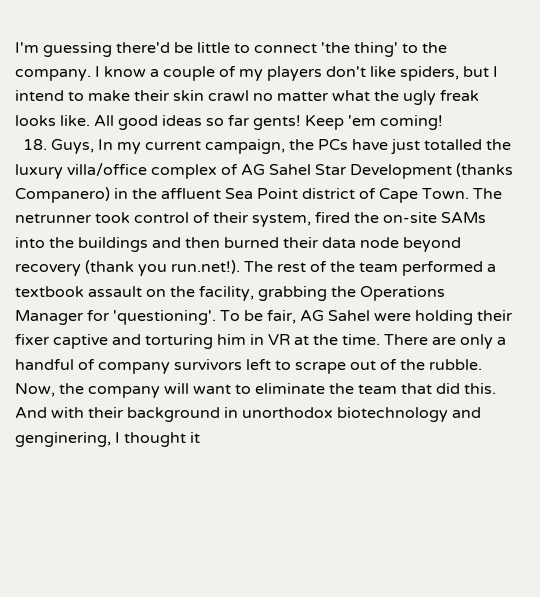I'm guessing there'd be little to connect 'the thing' to the company. I know a couple of my players don't like spiders, but I intend to make their skin crawl no matter what the ugly freak looks like. All good ideas so far gents! Keep 'em coming!
  18. Guys, In my current campaign, the PCs have just totalled the luxury villa/office complex of AG Sahel Star Development (thanks Companero) in the affluent Sea Point district of Cape Town. The netrunner took control of their system, fired the on-site SAMs into the buildings and then burned their data node beyond recovery (thank you run.net!). The rest of the team performed a textbook assault on the facility, grabbing the Operations Manager for 'questioning'. To be fair, AG Sahel were holding their fixer captive and torturing him in VR at the time. There are only a handful of company survivors left to scrape out of the rubble. Now, the company will want to eliminate the team that did this. And with their background in unorthodox biotechnology and genginering, I thought it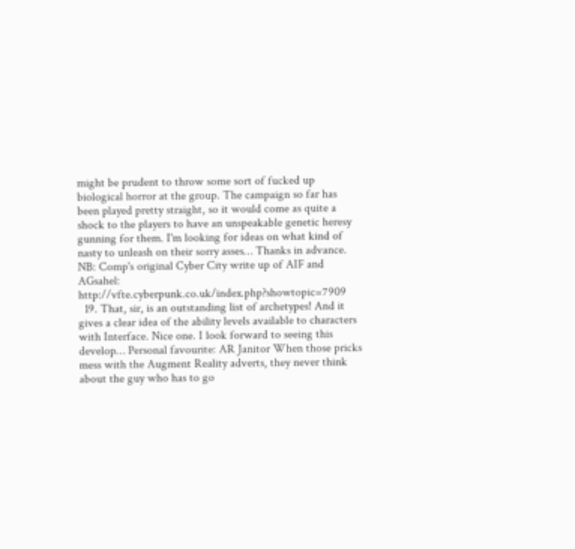might be prudent to throw some sort of fucked up biological horror at the group. The campaign so far has been played pretty straight, so it would come as quite a shock to the players to have an unspeakable genetic heresy gunning for them. I'm looking for ideas on what kind of nasty to unleash on their sorry asses… Thanks in advance. NB: Comp's original Cyber City write up of AIF and AGsahel: http://vfte.cyberpunk.co.uk/index.php?showtopic=7909
  19. That, sir, is an outstanding list of archetypes! And it gives a clear idea of the ability levels available to characters with Interface. Nice one. I look forward to seeing this develop… Personal favourite: AR Janitor When those pricks mess with the Augment Reality adverts, they never think about the guy who has to go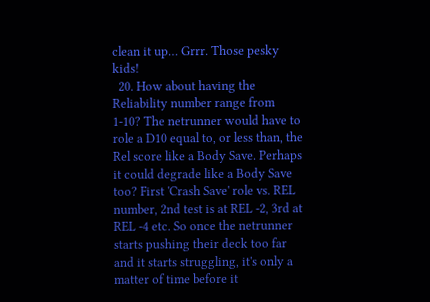clean it up… Grrr. Those pesky kids!
  20. How about having the Reliability number range from 1-10? The netrunner would have to role a D10 equal to, or less than, the Rel score like a Body Save. Perhaps it could degrade like a Body Save too? First 'Crash Save' role vs. REL number, 2nd test is at REL -2, 3rd at REL -4 etc. So once the netrunner starts pushing their deck too far and it starts struggling, it's only a matter of time before it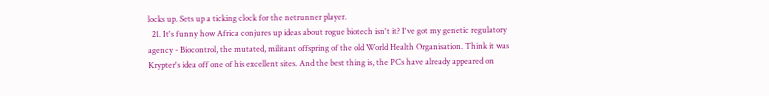locks up. Sets up a ticking clock for the netrunner player.
  21. It's funny how Africa conjures up ideas about rogue biotech isn't it? I've got my genetic regulatory agency - Biocontrol, the mutated, militant offspring of the old World Health Organisation. Think it was Krypter's idea off one of his excellent sites. And the best thing is, the PCs have already appeared on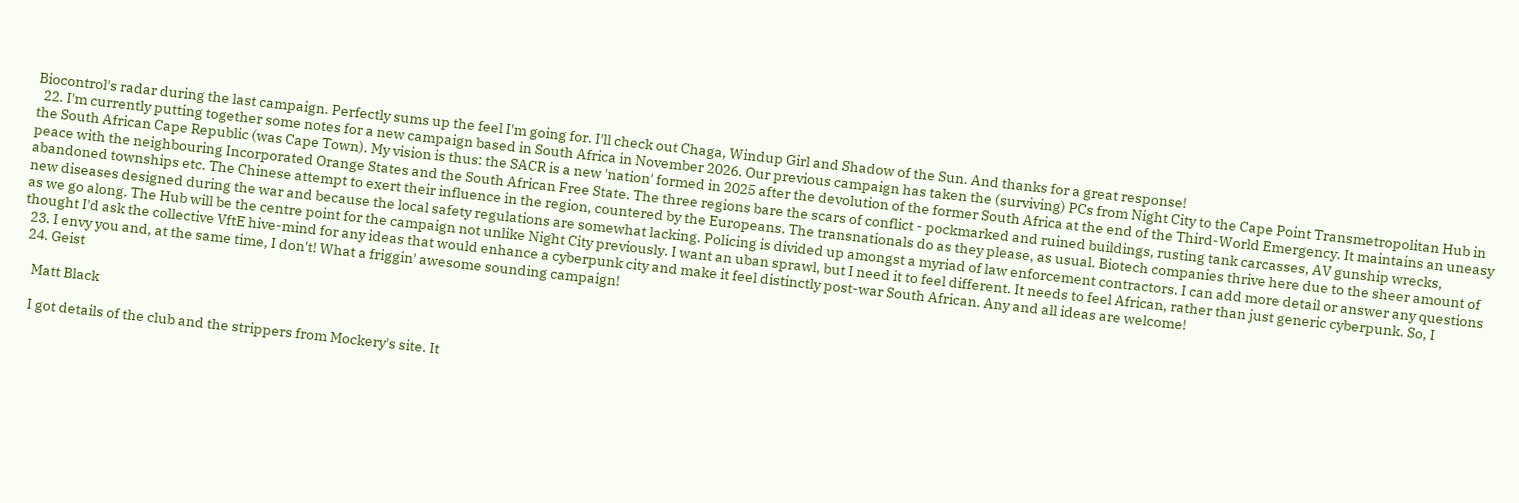Biocontrol's radar during the last campaign. Perfectly sums up the feel I'm going for. I'll check out Chaga, Windup Girl and Shadow of the Sun. And thanks for a great response!
  22. I'm currently putting together some notes for a new campaign based in South Africa in November 2026. Our previous campaign has taken the (surviving) PCs from Night City to the Cape Point Transmetropolitan Hub in the South African Cape Republic (was Cape Town). My vision is thus: the SACR is a new 'nation' formed in 2025 after the devolution of the former South Africa at the end of the Third-World Emergency. It maintains an uneasy peace with the neighbouring Incorporated Orange States and the South African Free State. The three regions bare the scars of conflict - pockmarked and ruined buildings, rusting tank carcasses, AV gunship wrecks, abandoned townships etc. The Chinese attempt to exert their influence in the region, countered by the Europeans. The transnationals do as they please, as usual. Biotech companies thrive here due to the sheer amount of new diseases designed during the war and because the local safety regulations are somewhat lacking. Policing is divided up amongst a myriad of law enforcement contractors. I can add more detail or answer any questions as we go along. The Hub will be the centre point for the campaign not unlike Night City previously. I want an uban sprawl, but I need it to feel different. It needs to feel African, rather than just generic cyberpunk. So, I thought I'd ask the collective VftE hive-mind for any ideas that would enhance a cyberpunk city and make it feel distinctly post-war South African. Any and all ideas are welcome!
  23. I envy you and, at the same time, I don't! What a friggin' awesome sounding campaign!
  24. Geist

    Matt Black

    I got details of the club and the strippers from Mockery's site. It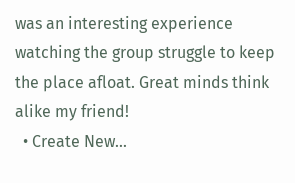was an interesting experience watching the group struggle to keep the place afloat. Great minds think alike my friend!
  • Create New...